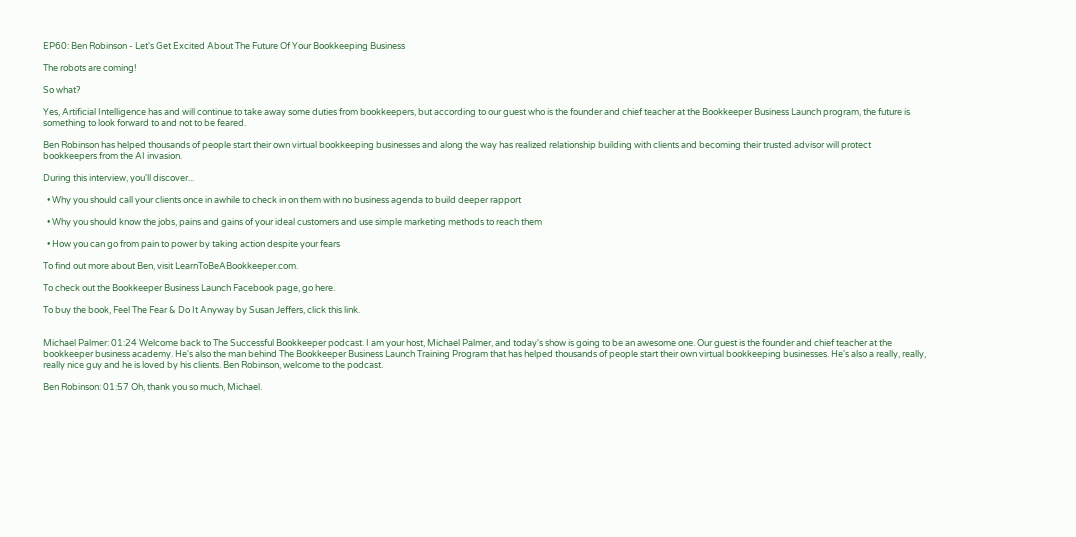EP60: Ben Robinson - Let's Get Excited About The Future Of Your Bookkeeping Business

The robots are coming!

So what?

Yes, Artificial Intelligence has and will continue to take away some duties from bookkeepers, but according to our guest who is the founder and chief teacher at the Bookkeeper Business Launch program, the future is something to look forward to and not to be feared.

Ben Robinson has helped thousands of people start their own virtual bookkeeping businesses and along the way has realized relationship building with clients and becoming their trusted advisor will protect bookkeepers from the AI invasion.

During this interview, you'll discover...

  • Why you should call your clients once in awhile to check in on them with no business agenda to build deeper rapport

  • Why you should know the jobs, pains and gains of your ideal customers and use simple marketing methods to reach them

  • How you can go from pain to power by taking action despite your fears

To find out more about Ben, visit LearnToBeABookkeeper.com.

To check out the Bookkeeper Business Launch Facebook page, go here.

To buy the book, Feel The Fear & Do It Anyway by Susan Jeffers, click this link.


Michael Palmer: 01:24 Welcome back to The Successful Bookkeeper podcast. I am your host, Michael Palmer, and today's show is going to be an awesome one. Our guest is the founder and chief teacher at the bookkeeper business academy. He's also the man behind The Bookkeeper Business Launch Training Program that has helped thousands of people start their own virtual bookkeeping businesses. He's also a really, really, really nice guy and he is loved by his clients. Ben Robinson, welcome to the podcast.

Ben Robinson: 01:57 Oh, thank you so much, Michael.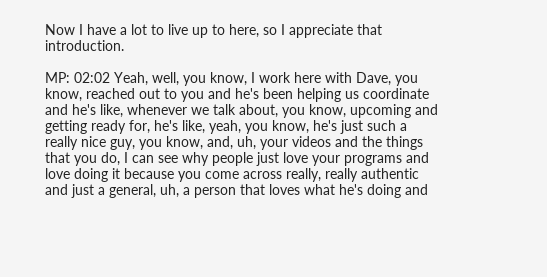Now I have a lot to live up to here, so I appreciate that introduction.

MP: 02:02 Yeah, well, you know, I work here with Dave, you know, reached out to you and he's been helping us coordinate and he's like, whenever we talk about, you know, upcoming and getting ready for, he's like, yeah, you know, he's just such a really nice guy, you know, and, uh, your videos and the things that you do, I can see why people just love your programs and love doing it because you come across really, really authentic and just a general, uh, a person that loves what he's doing and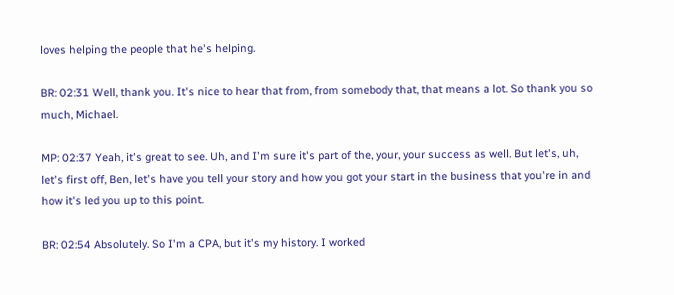loves helping the people that he's helping.

BR: 02:31 Well, thank you. It's nice to hear that from, from somebody that, that means a lot. So thank you so much, Michael.

MP: 02:37 Yeah, it's great to see. Uh, and I'm sure it's part of the, your, your success as well. But let's, uh, let's first off, Ben, let's have you tell your story and how you got your start in the business that you're in and how it's led you up to this point.

BR: 02:54 Absolutely. So I'm a CPA, but it's my history. I worked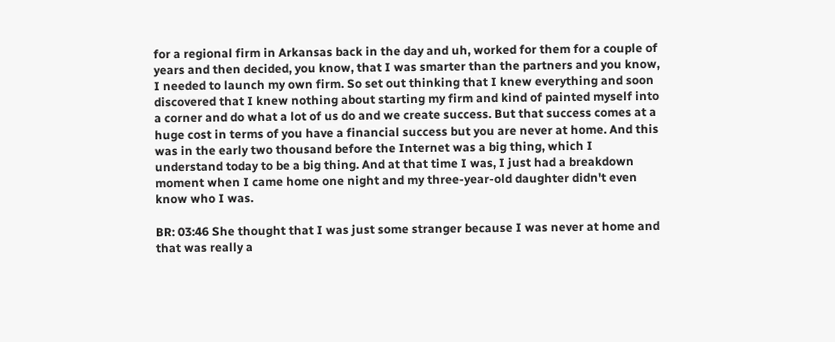for a regional firm in Arkansas back in the day and uh, worked for them for a couple of years and then decided, you know, that I was smarter than the partners and you know, I needed to launch my own firm. So set out thinking that I knew everything and soon discovered that I knew nothing about starting my firm and kind of painted myself into a corner and do what a lot of us do and we create success. But that success comes at a huge cost in terms of you have a financial success but you are never at home. And this was in the early two thousand before the Internet was a big thing, which I understand today to be a big thing. And at that time I was, I just had a breakdown moment when I came home one night and my three-year-old daughter didn't even know who I was.

BR: 03:46 She thought that I was just some stranger because I was never at home and that was really a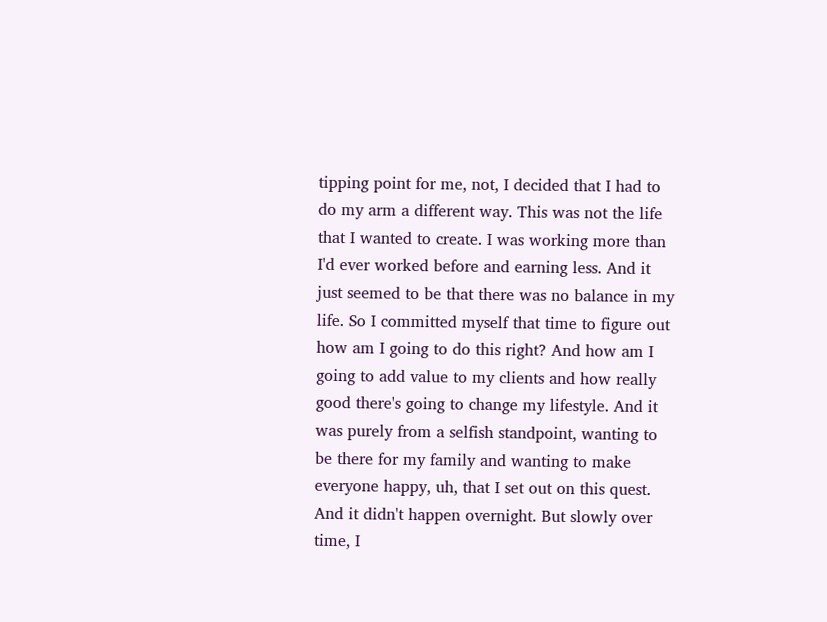tipping point for me, not, I decided that I had to do my arm a different way. This was not the life that I wanted to create. I was working more than I'd ever worked before and earning less. And it just seemed to be that there was no balance in my life. So I committed myself that time to figure out how am I going to do this right? And how am I going to add value to my clients and how really good there's going to change my lifestyle. And it was purely from a selfish standpoint, wanting to be there for my family and wanting to make everyone happy, uh, that I set out on this quest. And it didn't happen overnight. But slowly over time, I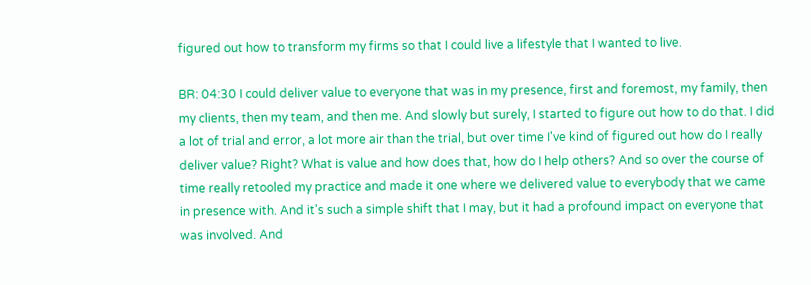figured out how to transform my firms so that I could live a lifestyle that I wanted to live.

BR: 04:30 I could deliver value to everyone that was in my presence, first and foremost, my family, then my clients, then my team, and then me. And slowly but surely, I started to figure out how to do that. I did a lot of trial and error, a lot more air than the trial, but over time I've kind of figured out how do I really deliver value? Right? What is value and how does that, how do I help others? And so over the course of time really retooled my practice and made it one where we delivered value to everybody that we came in presence with. And it's such a simple shift that I may, but it had a profound impact on everyone that was involved. And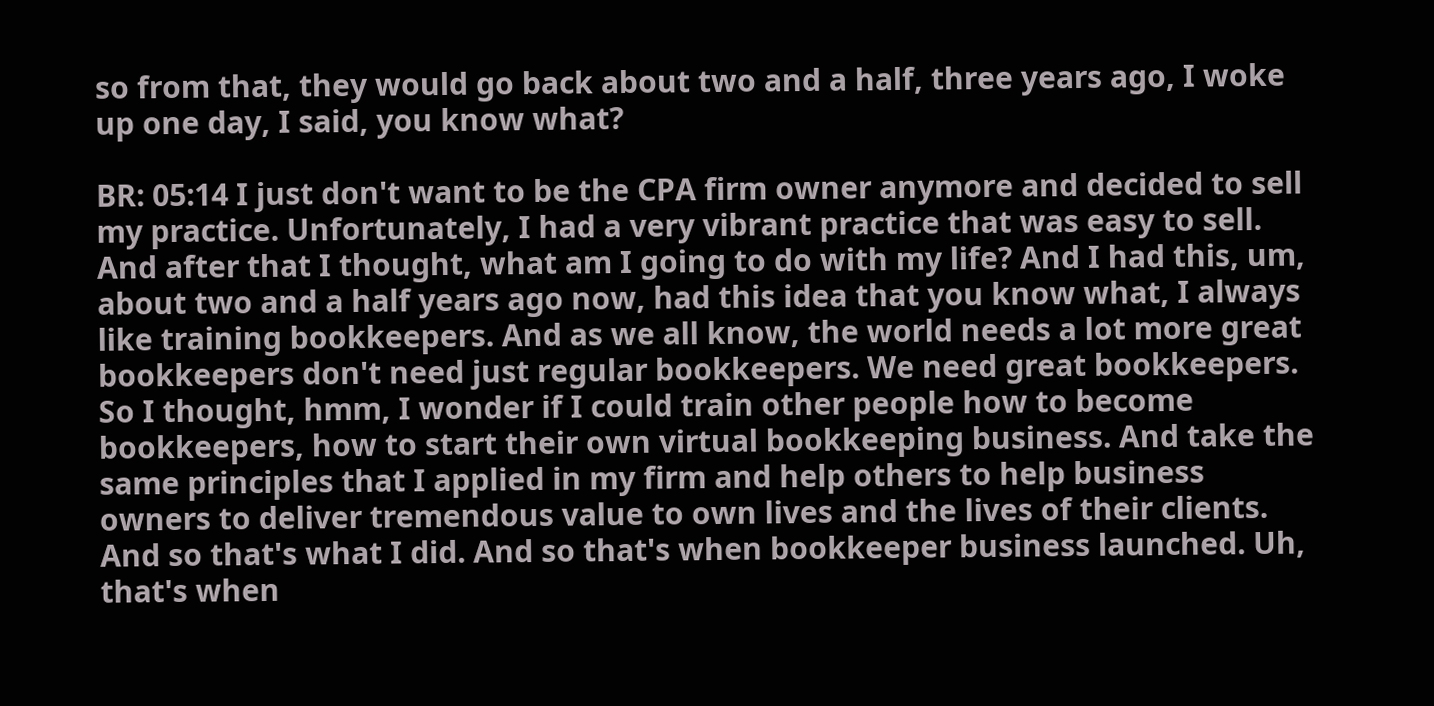so from that, they would go back about two and a half, three years ago, I woke up one day, I said, you know what?

BR: 05:14 I just don't want to be the CPA firm owner anymore and decided to sell my practice. Unfortunately, I had a very vibrant practice that was easy to sell. And after that I thought, what am I going to do with my life? And I had this, um, about two and a half years ago now, had this idea that you know what, I always like training bookkeepers. And as we all know, the world needs a lot more great bookkeepers don't need just regular bookkeepers. We need great bookkeepers. So I thought, hmm, I wonder if I could train other people how to become bookkeepers, how to start their own virtual bookkeeping business. And take the same principles that I applied in my firm and help others to help business owners to deliver tremendous value to own lives and the lives of their clients. And so that's what I did. And so that's when bookkeeper business launched. Uh, that's when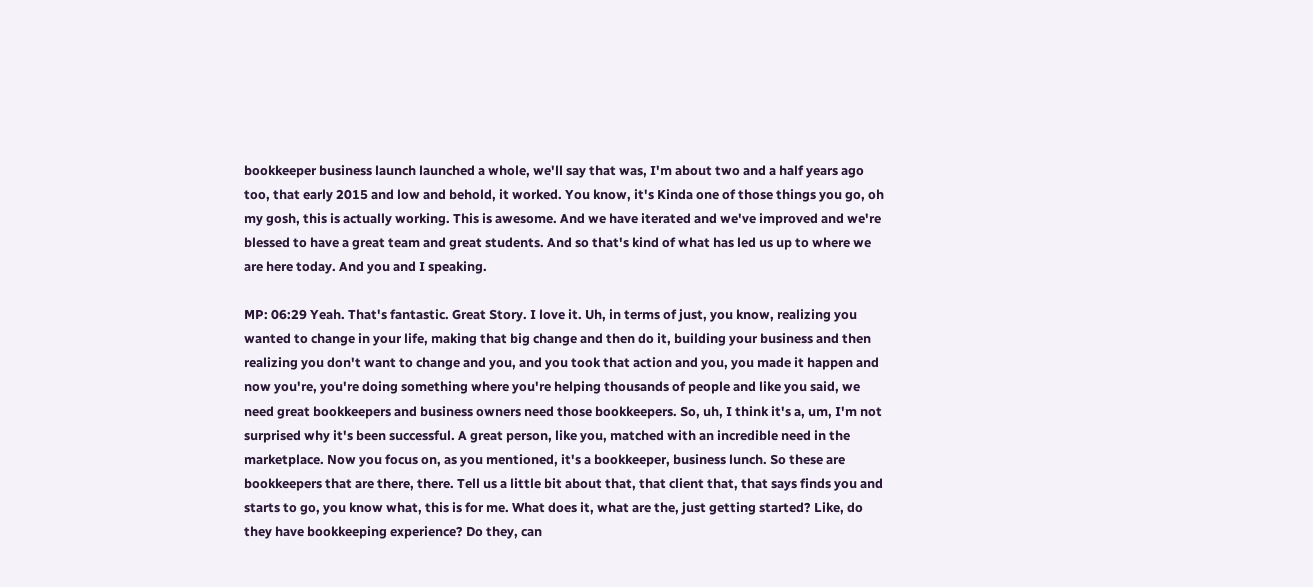bookkeeper business launch launched a whole, we'll say that was, I'm about two and a half years ago too, that early 2015 and low and behold, it worked. You know, it's Kinda one of those things you go, oh my gosh, this is actually working. This is awesome. And we have iterated and we've improved and we're blessed to have a great team and great students. And so that's kind of what has led us up to where we are here today. And you and I speaking.

MP: 06:29 Yeah. That's fantastic. Great Story. I love it. Uh, in terms of just, you know, realizing you wanted to change in your life, making that big change and then do it, building your business and then realizing you don't want to change and you, and you took that action and you, you made it happen and now you're, you're doing something where you're helping thousands of people and like you said, we need great bookkeepers and business owners need those bookkeepers. So, uh, I think it's a, um, I'm not surprised why it's been successful. A great person, like you, matched with an incredible need in the marketplace. Now you focus on, as you mentioned, it's a bookkeeper, business lunch. So these are bookkeepers that are there, there. Tell us a little bit about that, that client that, that says finds you and starts to go, you know what, this is for me. What does it, what are the, just getting started? Like, do they have bookkeeping experience? Do they, can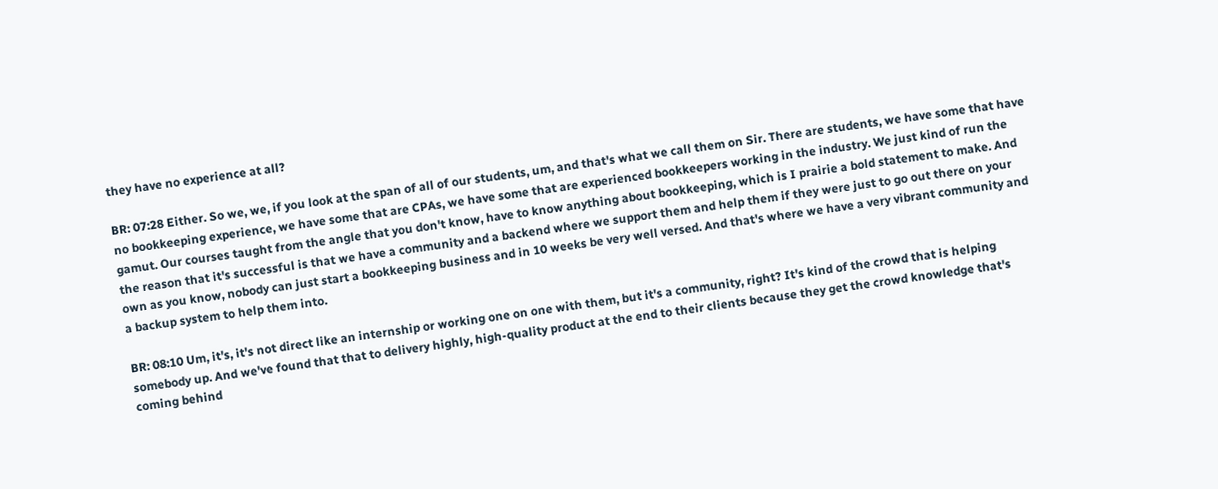they have no experience at all?

BR: 07:28 Either. So we, we, if you look at the span of all of our students, um, and that's what we call them on Sir. There are students, we have some that have no bookkeeping experience, we have some that are CPAs, we have some that are experienced bookkeepers working in the industry. We just kind of run the gamut. Our courses taught from the angle that you don't know, have to know anything about bookkeeping, which is I prairie a bold statement to make. And the reason that it's successful is that we have a community and a backend where we support them and help them if they were just to go out there on your own as you know, nobody can just start a bookkeeping business and in 10 weeks be very well versed. And that's where we have a very vibrant community and a backup system to help them into.

BR: 08:10 Um, it's, it's not direct like an internship or working one on one with them, but it's a community, right? It's kind of the crowd that is helping somebody up. And we've found that that to delivery highly, high-quality product at the end to their clients because they get the crowd knowledge that's coming behind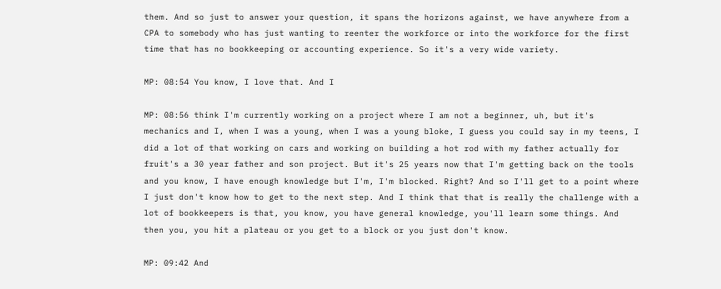them. And so just to answer your question, it spans the horizons against, we have anywhere from a CPA to somebody who has just wanting to reenter the workforce or into the workforce for the first time that has no bookkeeping or accounting experience. So it's a very wide variety.

MP: 08:54 You know, I love that. And I

MP: 08:56 think I'm currently working on a project where I am not a beginner, uh, but it's mechanics and I, when I was a young, when I was a young bloke, I guess you could say in my teens, I did a lot of that working on cars and working on building a hot rod with my father actually for fruit's a 30 year father and son project. But it's 25 years now that I'm getting back on the tools and you know, I have enough knowledge but I'm, I'm blocked. Right? And so I'll get to a point where I just don't know how to get to the next step. And I think that that is really the challenge with a lot of bookkeepers is that, you know, you have general knowledge, you'll learn some things. And then you, you hit a plateau or you get to a block or you just don't know.

MP: 09:42 And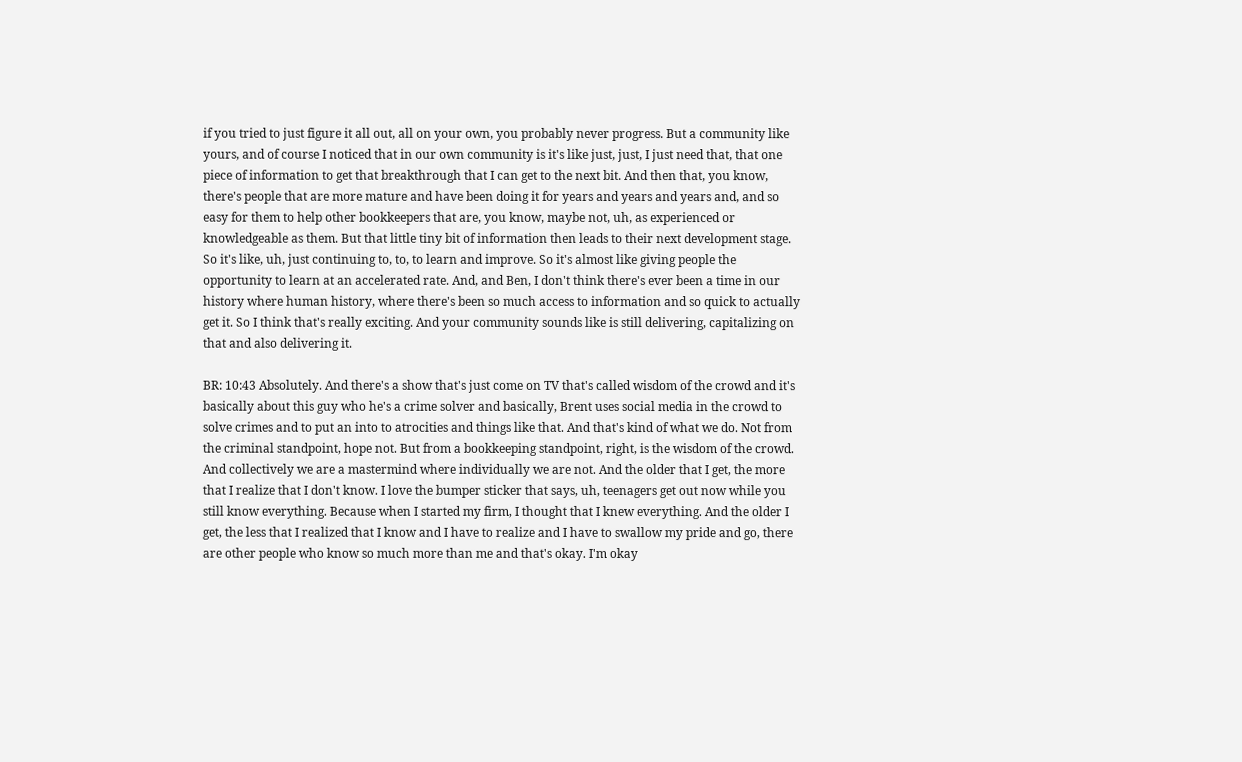if you tried to just figure it all out, all on your own, you probably never progress. But a community like yours, and of course I noticed that in our own community is it's like just, just, I just need that, that one piece of information to get that breakthrough that I can get to the next bit. And then that, you know, there's people that are more mature and have been doing it for years and years and years and, and so easy for them to help other bookkeepers that are, you know, maybe not, uh, as experienced or knowledgeable as them. But that little tiny bit of information then leads to their next development stage. So it's like, uh, just continuing to, to, to learn and improve. So it's almost like giving people the opportunity to learn at an accelerated rate. And, and Ben, I don't think there's ever been a time in our history where human history, where there's been so much access to information and so quick to actually get it. So I think that's really exciting. And your community sounds like is still delivering, capitalizing on that and also delivering it.

BR: 10:43 Absolutely. And there's a show that's just come on TV that's called wisdom of the crowd and it's basically about this guy who he's a crime solver and basically, Brent uses social media in the crowd to solve crimes and to put an into to atrocities and things like that. And that's kind of what we do. Not from the criminal standpoint, hope not. But from a bookkeeping standpoint, right, is the wisdom of the crowd. And collectively we are a mastermind where individually we are not. And the older that I get, the more that I realize that I don't know. I love the bumper sticker that says, uh, teenagers get out now while you still know everything. Because when I started my firm, I thought that I knew everything. And the older I get, the less that I realized that I know and I have to realize and I have to swallow my pride and go, there are other people who know so much more than me and that's okay. I'm okay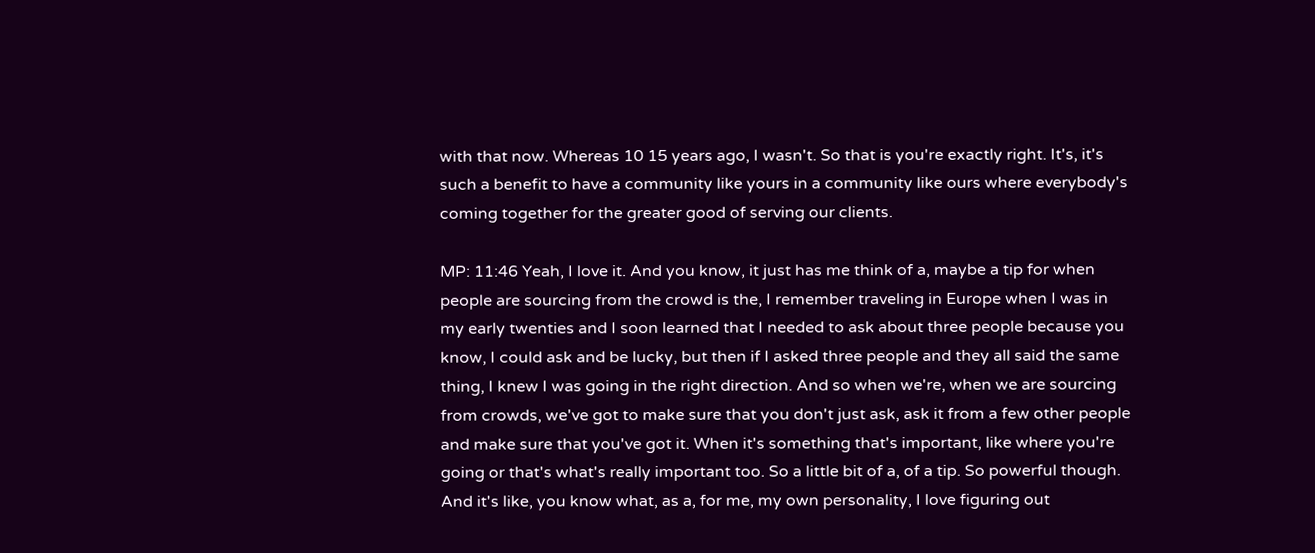with that now. Whereas 10 15 years ago, I wasn't. So that is you're exactly right. It's, it's such a benefit to have a community like yours in a community like ours where everybody's coming together for the greater good of serving our clients.

MP: 11:46 Yeah, I love it. And you know, it just has me think of a, maybe a tip for when people are sourcing from the crowd is the, I remember traveling in Europe when I was in my early twenties and I soon learned that I needed to ask about three people because you know, I could ask and be lucky, but then if I asked three people and they all said the same thing, I knew I was going in the right direction. And so when we're, when we are sourcing from crowds, we've got to make sure that you don't just ask, ask it from a few other people and make sure that you've got it. When it's something that's important, like where you're going or that's what's really important too. So a little bit of a, of a tip. So powerful though. And it's like, you know what, as a, for me, my own personality, I love figuring out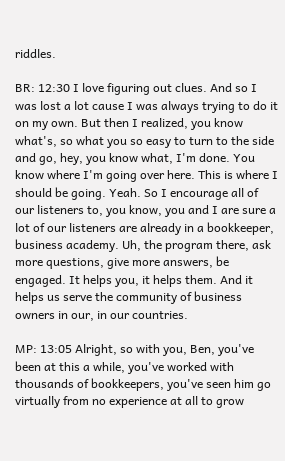riddles.

BR: 12:30 I love figuring out clues. And so I was lost a lot cause I was always trying to do it on my own. But then I realized, you know what's, so what you so easy to turn to the side and go, hey, you know what, I'm done. You know where I'm going over here. This is where I should be going. Yeah. So I encourage all of our listeners to, you know, you and I are sure a lot of our listeners are already in a bookkeeper, business academy. Uh, the program there, ask more questions, give more answers, be engaged. It helps you, it helps them. And it helps us serve the community of business owners in our, in our countries.

MP: 13:05 Alright, so with you, Ben, you've been at this a while, you've worked with thousands of bookkeepers, you've seen him go virtually from no experience at all to grow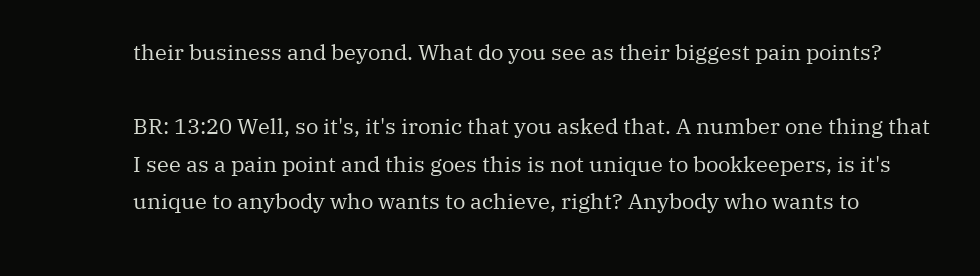their business and beyond. What do you see as their biggest pain points?

BR: 13:20 Well, so it's, it's ironic that you asked that. A number one thing that I see as a pain point and this goes this is not unique to bookkeepers, is it's unique to anybody who wants to achieve, right? Anybody who wants to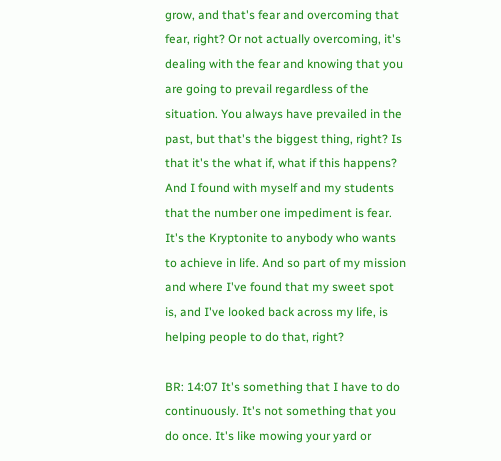grow, and that's fear and overcoming that fear, right? Or not actually overcoming, it's dealing with the fear and knowing that you are going to prevail regardless of the situation. You always have prevailed in the past, but that's the biggest thing, right? Is that it's the what if, what if this happens? And I found with myself and my students that the number one impediment is fear. It's the Kryptonite to anybody who wants to achieve in life. And so part of my mission and where I've found that my sweet spot is, and I've looked back across my life, is helping people to do that, right?

BR: 14:07 It's something that I have to do continuously. It's not something that you do once. It's like mowing your yard or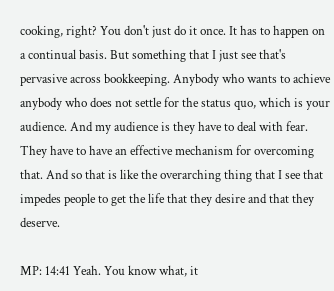cooking, right? You don't just do it once. It has to happen on a continual basis. But something that I just see that's pervasive across bookkeeping. Anybody who wants to achieve anybody who does not settle for the status quo, which is your audience. And my audience is they have to deal with fear. They have to have an effective mechanism for overcoming that. And so that is like the overarching thing that I see that impedes people to get the life that they desire and that they deserve.

MP: 14:41 Yeah. You know what, it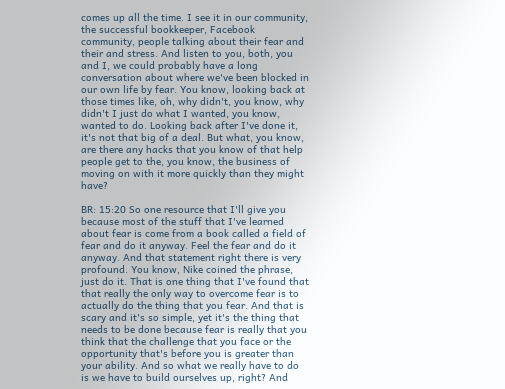comes up all the time. I see it in our community, the successful bookkeeper, Facebook community, people talking about their fear and their and stress. And listen to you, both, you and I, we could probably have a long conversation about where we've been blocked in our own life by fear. You know, looking back at those times like, oh, why didn't, you know, why didn't I just do what I wanted, you know, wanted to do. Looking back after I've done it, it's not that big of a deal. But what, you know, are there any hacks that you know of that help people get to the, you know, the business of moving on with it more quickly than they might have?

BR: 15:20 So one resource that I'll give you because most of the stuff that I've learned about fear is come from a book called a field of fear and do it anyway. Feel the fear and do it anyway. And that statement right there is very profound. You know, Nike coined the phrase, just do it. That is one thing that I've found that that really the only way to overcome fear is to actually do the thing that you fear. And that is scary and it's so simple, yet it's the thing that needs to be done because fear is really that you think that the challenge that you face or the opportunity that's before you is greater than your ability. And so what we really have to do is we have to build ourselves up, right? And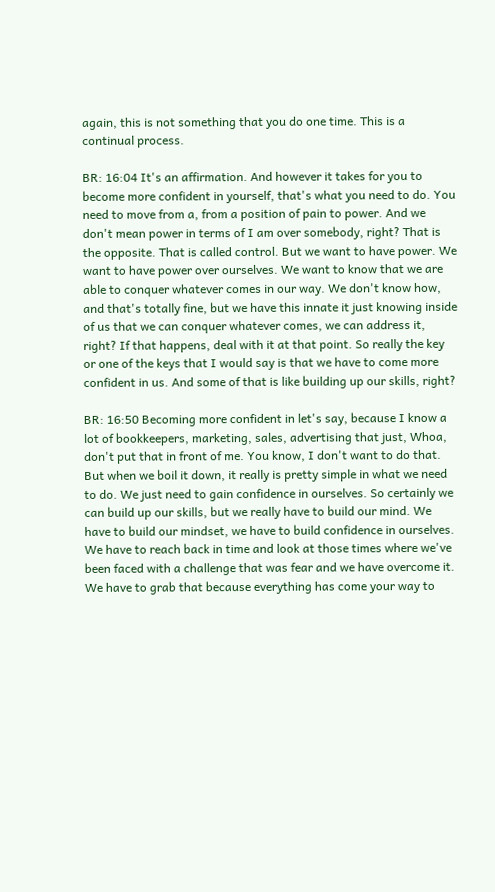again, this is not something that you do one time. This is a continual process.

BR: 16:04 It's an affirmation. And however it takes for you to become more confident in yourself, that's what you need to do. You need to move from a, from a position of pain to power. And we don't mean power in terms of I am over somebody, right? That is the opposite. That is called control. But we want to have power. We want to have power over ourselves. We want to know that we are able to conquer whatever comes in our way. We don't know how, and that's totally fine, but we have this innate it just knowing inside of us that we can conquer whatever comes, we can address it, right? If that happens, deal with it at that point. So really the key or one of the keys that I would say is that we have to come more confident in us. And some of that is like building up our skills, right?

BR: 16:50 Becoming more confident in let's say, because I know a lot of bookkeepers, marketing, sales, advertising that just, Whoa, don't put that in front of me. You know, I don't want to do that. But when we boil it down, it really is pretty simple in what we need to do. We just need to gain confidence in ourselves. So certainly we can build up our skills, but we really have to build our mind. We have to build our mindset, we have to build confidence in ourselves. We have to reach back in time and look at those times where we've been faced with a challenge that was fear and we have overcome it. We have to grab that because everything has come your way to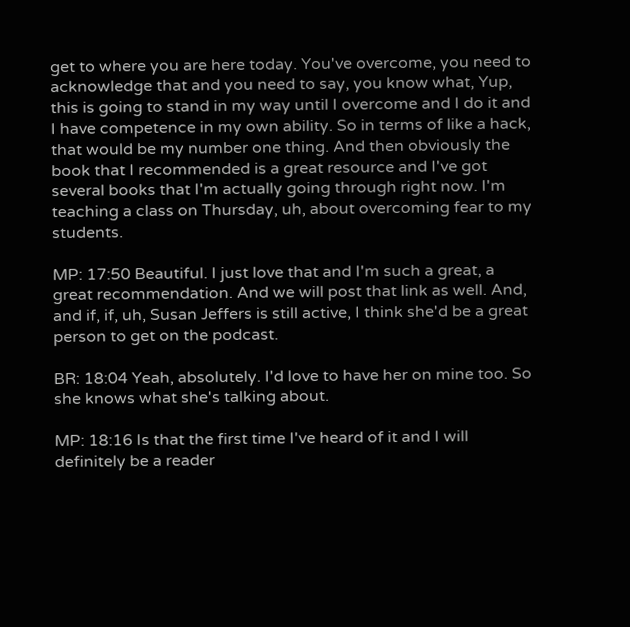get to where you are here today. You've overcome, you need to acknowledge that and you need to say, you know what, Yup, this is going to stand in my way until I overcome and I do it and I have competence in my own ability. So in terms of like a hack, that would be my number one thing. And then obviously the book that I recommended is a great resource and I've got several books that I'm actually going through right now. I'm teaching a class on Thursday, uh, about overcoming fear to my students.

MP: 17:50 Beautiful. I just love that and I'm such a great, a great recommendation. And we will post that link as well. And, and if, if, uh, Susan Jeffers is still active, I think she'd be a great person to get on the podcast.

BR: 18:04 Yeah, absolutely. I'd love to have her on mine too. So she knows what she's talking about.

MP: 18:16 Is that the first time I've heard of it and I will definitely be a reader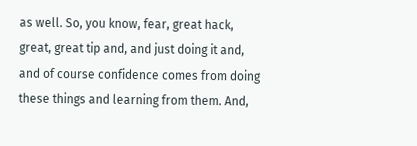as well. So, you know, fear, great hack, great, great tip and, and just doing it and, and of course confidence comes from doing these things and learning from them. And,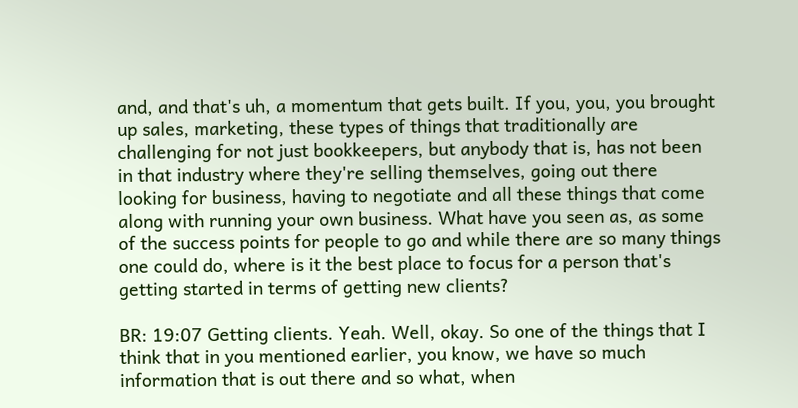and, and that's uh, a momentum that gets built. If you, you, you brought up sales, marketing, these types of things that traditionally are challenging for not just bookkeepers, but anybody that is, has not been in that industry where they're selling themselves, going out there looking for business, having to negotiate and all these things that come along with running your own business. What have you seen as, as some of the success points for people to go and while there are so many things one could do, where is it the best place to focus for a person that's getting started in terms of getting new clients?

BR: 19:07 Getting clients. Yeah. Well, okay. So one of the things that I think that in you mentioned earlier, you know, we have so much information that is out there and so what, when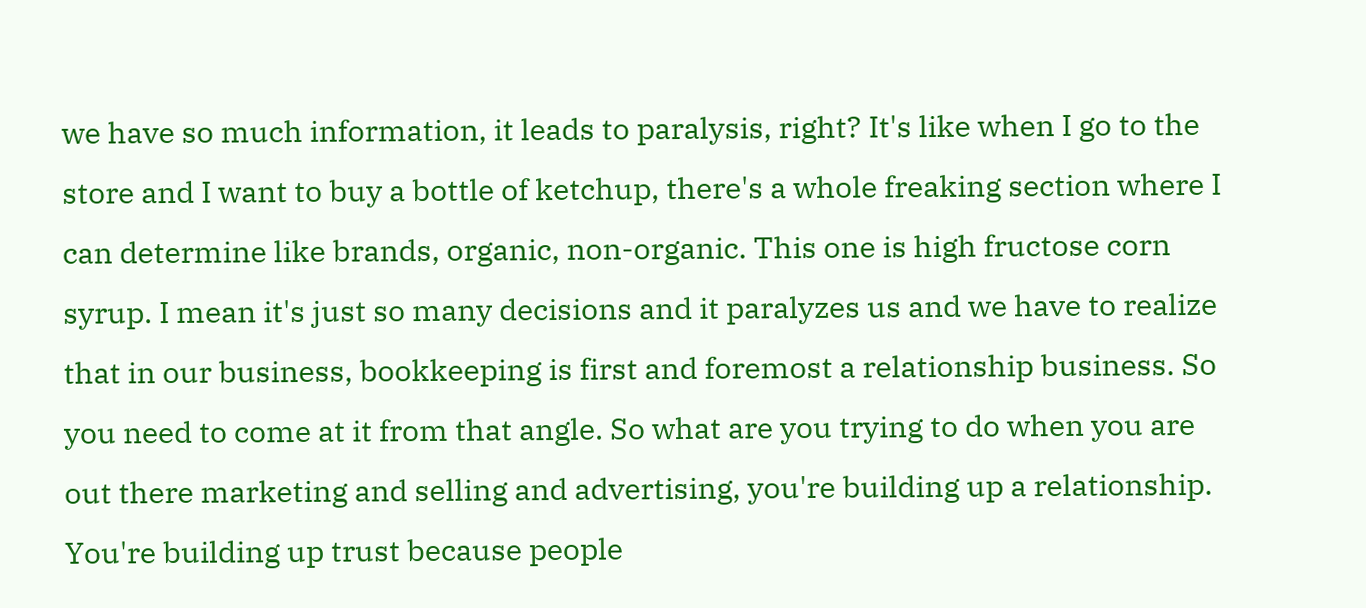we have so much information, it leads to paralysis, right? It's like when I go to the store and I want to buy a bottle of ketchup, there's a whole freaking section where I can determine like brands, organic, non-organic. This one is high fructose corn syrup. I mean it's just so many decisions and it paralyzes us and we have to realize that in our business, bookkeeping is first and foremost a relationship business. So you need to come at it from that angle. So what are you trying to do when you are out there marketing and selling and advertising, you're building up a relationship. You're building up trust because people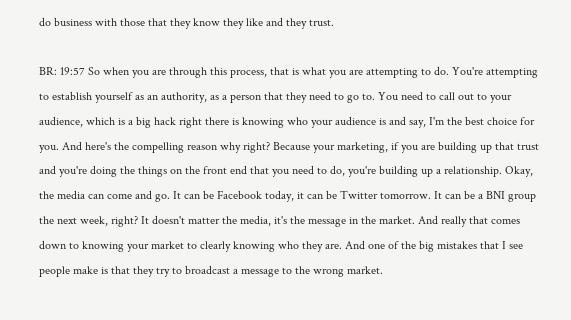do business with those that they know they like and they trust.

BR: 19:57 So when you are through this process, that is what you are attempting to do. You're attempting to establish yourself as an authority, as a person that they need to go to. You need to call out to your audience, which is a big hack right there is knowing who your audience is and say, I'm the best choice for you. And here's the compelling reason why right? Because your marketing, if you are building up that trust and you're doing the things on the front end that you need to do, you're building up a relationship. Okay, the media can come and go. It can be Facebook today, it can be Twitter tomorrow. It can be a BNI group the next week, right? It doesn't matter the media, it's the message in the market. And really that comes down to knowing your market to clearly knowing who they are. And one of the big mistakes that I see people make is that they try to broadcast a message to the wrong market.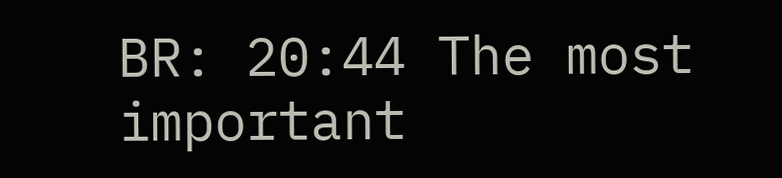BR: 20:44 The most important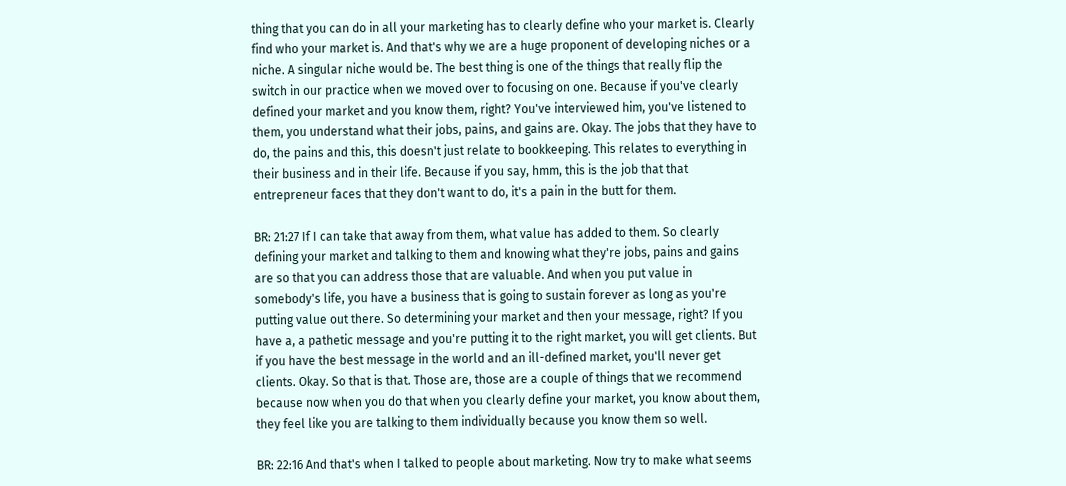thing that you can do in all your marketing has to clearly define who your market is. Clearly find who your market is. And that's why we are a huge proponent of developing niches or a niche. A singular niche would be. The best thing is one of the things that really flip the switch in our practice when we moved over to focusing on one. Because if you've clearly defined your market and you know them, right? You've interviewed him, you've listened to them, you understand what their jobs, pains, and gains are. Okay. The jobs that they have to do, the pains and this, this doesn't just relate to bookkeeping. This relates to everything in their business and in their life. Because if you say, hmm, this is the job that that entrepreneur faces that they don't want to do, it's a pain in the butt for them.

BR: 21:27 If I can take that away from them, what value has added to them. So clearly defining your market and talking to them and knowing what they're jobs, pains and gains are so that you can address those that are valuable. And when you put value in somebody's life, you have a business that is going to sustain forever as long as you're putting value out there. So determining your market and then your message, right? If you have a, a pathetic message and you're putting it to the right market, you will get clients. But if you have the best message in the world and an ill-defined market, you'll never get clients. Okay. So that is that. Those are, those are a couple of things that we recommend because now when you do that when you clearly define your market, you know about them, they feel like you are talking to them individually because you know them so well.

BR: 22:16 And that's when I talked to people about marketing. Now try to make what seems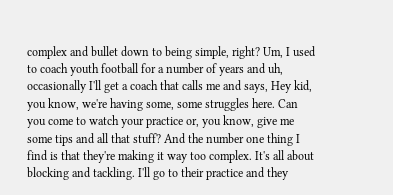complex and bullet down to being simple, right? Um, I used to coach youth football for a number of years and uh, occasionally I'll get a coach that calls me and says, Hey kid, you know, we're having some, some struggles here. Can you come to watch your practice or, you know, give me some tips and all that stuff? And the number one thing I find is that they're making it way too complex. It's all about blocking and tackling. I'll go to their practice and they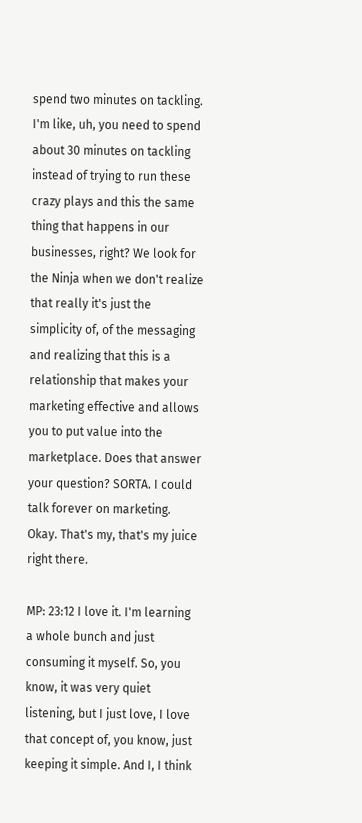spend two minutes on tackling. I'm like, uh, you need to spend about 30 minutes on tackling instead of trying to run these crazy plays and this the same thing that happens in our businesses, right? We look for the Ninja when we don't realize that really it's just the simplicity of, of the messaging and realizing that this is a relationship that makes your marketing effective and allows you to put value into the marketplace. Does that answer your question? SORTA. I could talk forever on marketing. Okay. That's my, that's my juice right there.

MP: 23:12 I love it. I'm learning a whole bunch and just consuming it myself. So, you know, it was very quiet listening, but I just love, I love that concept of, you know, just keeping it simple. And I, I think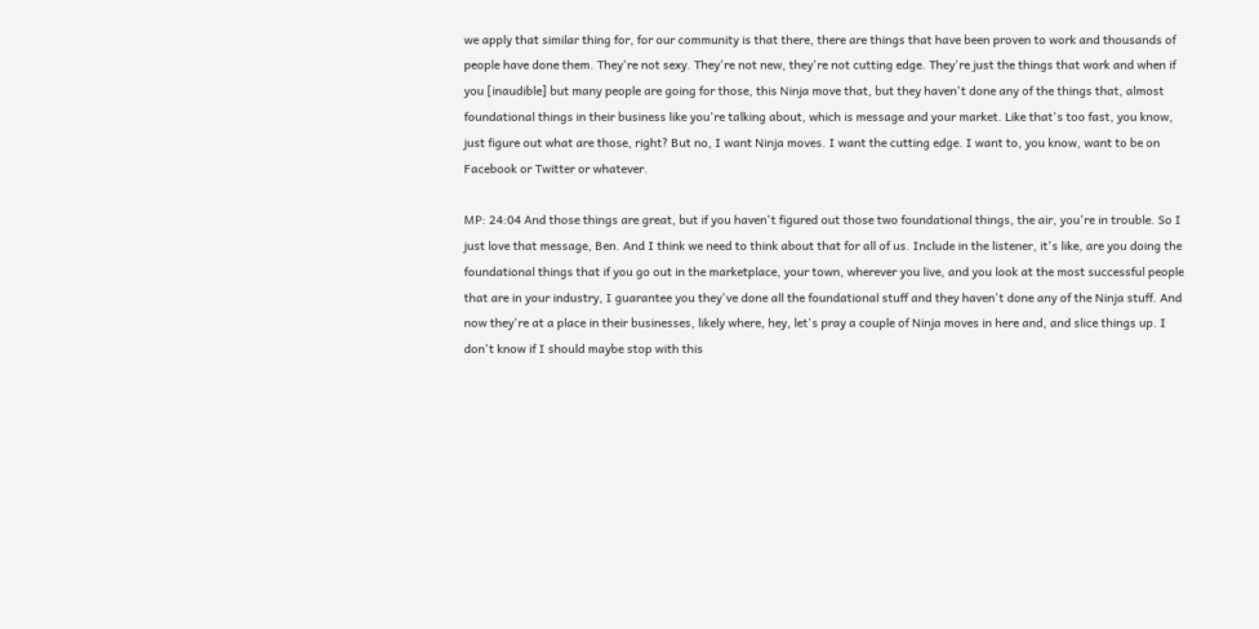we apply that similar thing for, for our community is that there, there are things that have been proven to work and thousands of people have done them. They're not sexy. They're not new, they're not cutting edge. They're just the things that work and when if you [inaudible] but many people are going for those, this Ninja move that, but they haven't done any of the things that, almost foundational things in their business like you're talking about, which is message and your market. Like that's too fast, you know, just figure out what are those, right? But no, I want Ninja moves. I want the cutting edge. I want to, you know, want to be on Facebook or Twitter or whatever.

MP: 24:04 And those things are great, but if you haven't figured out those two foundational things, the air, you're in trouble. So I just love that message, Ben. And I think we need to think about that for all of us. Include in the listener, it's like, are you doing the foundational things that if you go out in the marketplace, your town, wherever you live, and you look at the most successful people that are in your industry, I guarantee you they've done all the foundational stuff and they haven't done any of the Ninja stuff. And now they're at a place in their businesses, likely where, hey, let's pray a couple of Ninja moves in here and, and slice things up. I don't know if I should maybe stop with this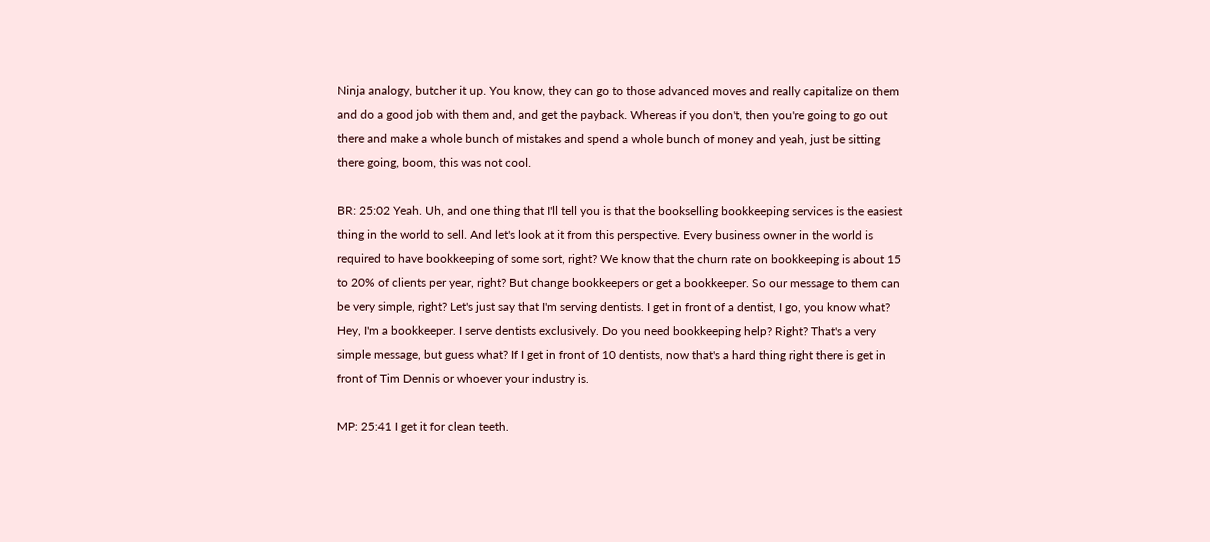Ninja analogy, butcher it up. You know, they can go to those advanced moves and really capitalize on them and do a good job with them and, and get the payback. Whereas if you don't, then you're going to go out there and make a whole bunch of mistakes and spend a whole bunch of money and yeah, just be sitting there going, boom, this was not cool.

BR: 25:02 Yeah. Uh, and one thing that I'll tell you is that the bookselling bookkeeping services is the easiest thing in the world to sell. And let's look at it from this perspective. Every business owner in the world is required to have bookkeeping of some sort, right? We know that the churn rate on bookkeeping is about 15 to 20% of clients per year, right? But change bookkeepers or get a bookkeeper. So our message to them can be very simple, right? Let's just say that I'm serving dentists. I get in front of a dentist, I go, you know what? Hey, I'm a bookkeeper. I serve dentists exclusively. Do you need bookkeeping help? Right? That's a very simple message, but guess what? If I get in front of 10 dentists, now that's a hard thing right there is get in front of Tim Dennis or whoever your industry is.

MP: 25:41 I get it for clean teeth.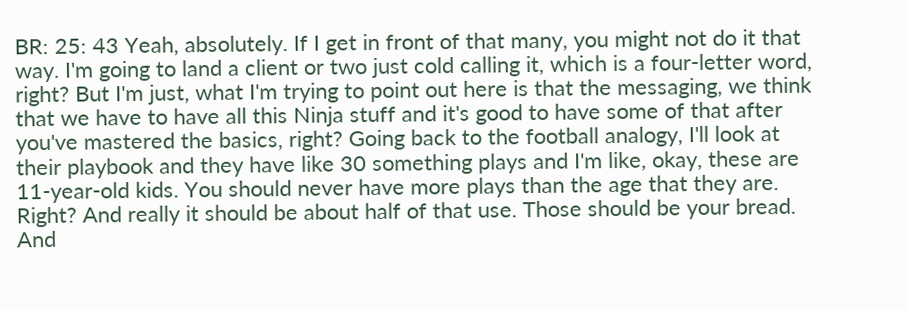BR: 25: 43 Yeah, absolutely. If I get in front of that many, you might not do it that way. I'm going to land a client or two just cold calling it, which is a four-letter word, right? But I'm just, what I'm trying to point out here is that the messaging, we think that we have to have all this Ninja stuff and it's good to have some of that after you've mastered the basics, right? Going back to the football analogy, I'll look at their playbook and they have like 30 something plays and I'm like, okay, these are 11-year-old kids. You should never have more plays than the age that they are. Right? And really it should be about half of that use. Those should be your bread. And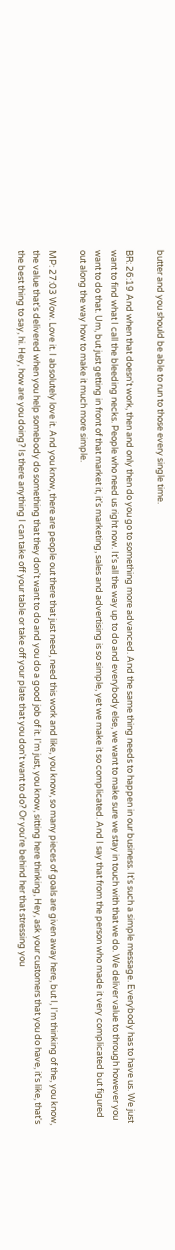butter and you should be able to run to those every single time.

BR: 26:19 And when that doesn't work, then and only then do you go to something more advanced. And the same thing needs to happen in our business. It's such a simple message. Everybody has to have us. We just want to find what I call the bleeding necks. People who need us right now. It's all the way up to do and everybody else, we want to make sure we stay in touch with that we do. We deliver value to through however you want to do that. Um, but just getting in front of that market it, it's marketing, sales and advertising is so simple, yet we make it so complicated. And I say that from the person who made it very complicated but figured out along the way how to make it much more simple.

MP: 27:03 Wow. Love it. I absolutely love it. And you know, there are people out there that just need, need this work and like, you know, so many pieces of goals are given away here, but I, I'm thinking of the, you know, the value that's delivered when you help somebody do something that they don't want to do and you do a good job of it. I'm just, you know, sitting here thinking, Hey, ask your customers that you do have, it's like, that's the best thing to say, hi. Hey, how are you doing? Is there anything I can take off your table or take off your plate that you don't want to do? Or you're behind her that stressing you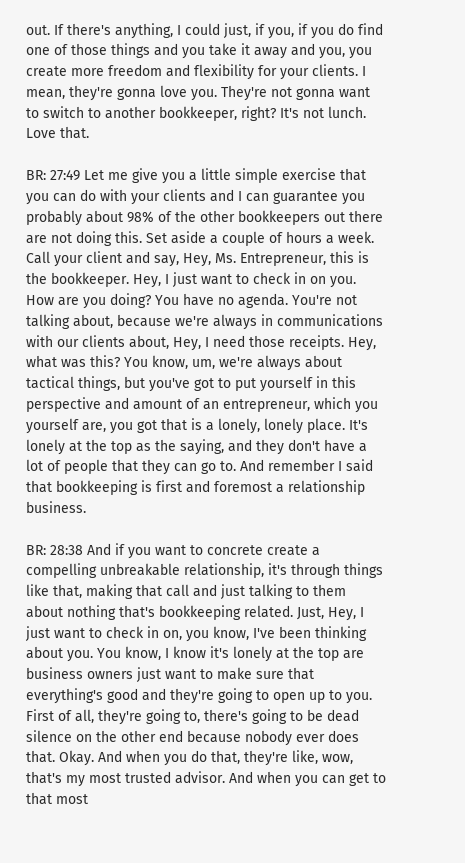out. If there's anything, I could just, if you, if you do find one of those things and you take it away and you, you create more freedom and flexibility for your clients. I mean, they're gonna love you. They're not gonna want to switch to another bookkeeper, right? It's not lunch. Love that.

BR: 27:49 Let me give you a little simple exercise that you can do with your clients and I can guarantee you probably about 98% of the other bookkeepers out there are not doing this. Set aside a couple of hours a week. Call your client and say, Hey, Ms. Entrepreneur, this is the bookkeeper. Hey, I just want to check in on you. How are you doing? You have no agenda. You're not talking about, because we're always in communications with our clients about, Hey, I need those receipts. Hey, what was this? You know, um, we're always about tactical things, but you've got to put yourself in this perspective and amount of an entrepreneur, which you yourself are, you got that is a lonely, lonely place. It's lonely at the top as the saying, and they don't have a lot of people that they can go to. And remember I said that bookkeeping is first and foremost a relationship business.

BR: 28:38 And if you want to concrete create a compelling unbreakable relationship, it's through things like that, making that call and just talking to them about nothing that's bookkeeping related. Just, Hey, I just want to check in on, you know, I've been thinking about you. You know, I know it's lonely at the top are business owners just want to make sure that everything's good and they're going to open up to you. First of all, they're going to, there's going to be dead silence on the other end because nobody ever does that. Okay. And when you do that, they're like, wow, that's my most trusted advisor. And when you can get to that most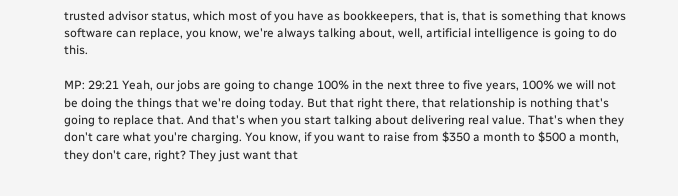trusted advisor status, which most of you have as bookkeepers, that is, that is something that knows software can replace, you know, we're always talking about, well, artificial intelligence is going to do this.

MP: 29:21 Yeah, our jobs are going to change 100% in the next three to five years, 100% we will not be doing the things that we're doing today. But that right there, that relationship is nothing that's going to replace that. And that's when you start talking about delivering real value. That's when they don't care what you're charging. You know, if you want to raise from $350 a month to $500 a month, they don't care, right? They just want that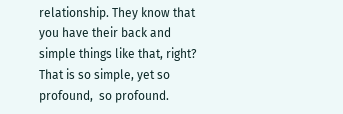relationship. They know that you have their back and simple things like that, right? That is so simple, yet so profound,  so profound.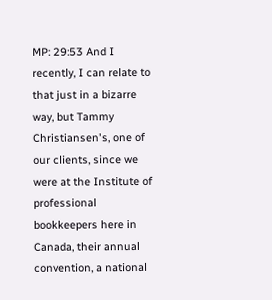MP: 29:53 And I recently, I can relate to that just in a bizarre way, but Tammy Christiansen's, one of our clients, since we were at the Institute of professional bookkeepers here in Canada, their annual convention, a national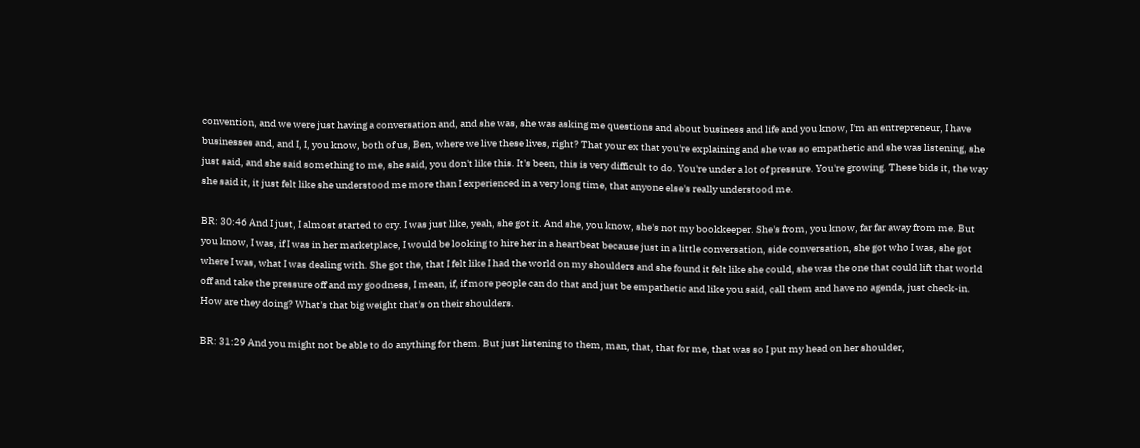convention, and we were just having a conversation and, and she was, she was asking me questions and about business and life and you know, I'm an entrepreneur, I have businesses and, and I, I, you know, both of us, Ben, where we live these lives, right? That your ex that you're explaining and she was so empathetic and she was listening, she just said, and she said something to me, she said, you don't like this. It's been, this is very difficult to do. You're under a lot of pressure. You're growing. These bids it, the way she said it, it just felt like she understood me more than I experienced in a very long time, that anyone else's really understood me.

BR: 30:46 And I just, I almost started to cry. I was just like, yeah, she got it. And she, you know, she's not my bookkeeper. She's from, you know, far far away from me. But you know, I was, if I was in her marketplace, I would be looking to hire her in a heartbeat because just in a little conversation, side conversation, she got who I was, she got where I was, what I was dealing with. She got the, that I felt like I had the world on my shoulders and she found it felt like she could, she was the one that could lift that world off and take the pressure off and my goodness, I mean, if, if more people can do that and just be empathetic and like you said, call them and have no agenda, just check-in. How are they doing? What's that big weight that's on their shoulders.

BR: 31:29 And you might not be able to do anything for them. But just listening to them, man, that, that for me, that was so I put my head on her shoulder,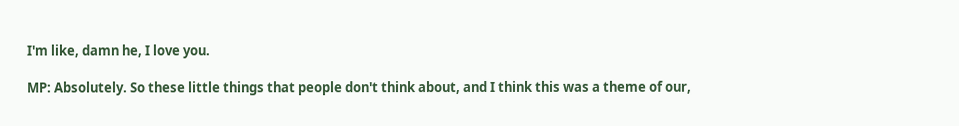I'm like, damn he, I love you.

MP: Absolutely. So these little things that people don't think about, and I think this was a theme of our,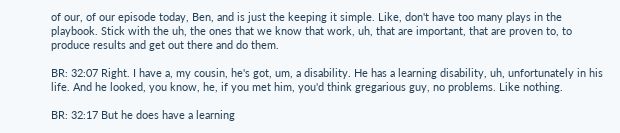of our, of our episode today, Ben, and is just the keeping it simple. Like, don't have too many plays in the playbook. Stick with the uh, the ones that we know that work, uh, that are important, that are proven to, to produce results and get out there and do them.

BR: 32:07 Right. I have a, my cousin, he's got, um, a disability. He has a learning disability, uh, unfortunately in his life. And he looked, you know, he, if you met him, you'd think gregarious guy, no problems. Like nothing.

BR: 32:17 But he does have a learning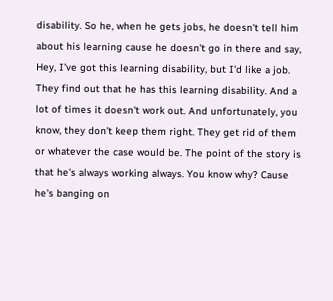disability. So he, when he gets jobs, he doesn't tell him about his learning cause he doesn't go in there and say, Hey, I've got this learning disability, but I'd like a job. They find out that he has this learning disability. And a lot of times it doesn't work out. And unfortunately, you know, they don't keep them right. They get rid of them or whatever the case would be. The point of the story is that he's always working always. You know why? Cause he's banging on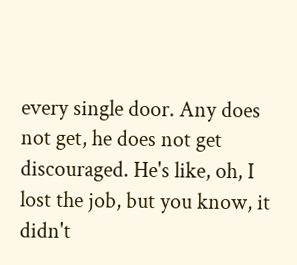every single door. Any does not get, he does not get discouraged. He's like, oh, I lost the job, but you know, it didn't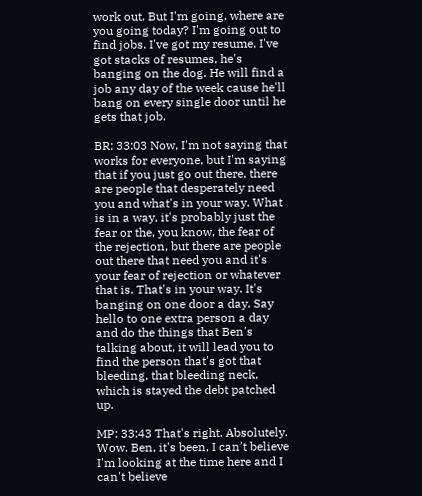work out. But I'm going, where are you going today? I'm going out to find jobs. I've got my resume, I've got stacks of resumes, he's banging on the dog. He will find a job any day of the week cause he'll bang on every single door until he gets that job.

BR: 33:03 Now, I'm not saying that works for everyone, but I'm saying that if you just go out there, there are people that desperately need you and what's in your way. What is in a way, it's probably just the fear or the, you know, the fear of the rejection, but there are people out there that need you and it's your fear of rejection or whatever that is. That's in your way. It's banging on one door a day. Say hello to one extra person a day and do the things that Ben's talking about, it will lead you to find the person that's got that bleeding, that bleeding neck, which is stayed the debt patched up.

MP: 33:43 That's right. Absolutely.  Wow. Ben, it's been, I can't believe I'm looking at the time here and I can't believe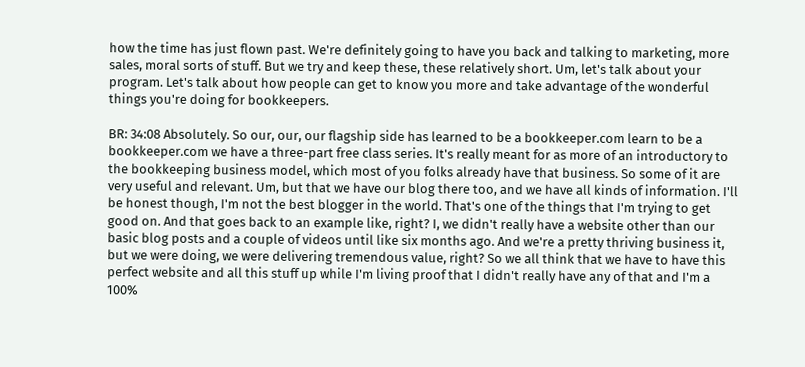how the time has just flown past. We're definitely going to have you back and talking to marketing, more sales, moral sorts of stuff. But we try and keep these, these relatively short. Um, let's talk about your program. Let's talk about how people can get to know you more and take advantage of the wonderful things you're doing for bookkeepers.

BR: 34:08 Absolutely. So our, our, our flagship side has learned to be a bookkeeper.com learn to be a bookkeeper.com we have a three-part free class series. It's really meant for as more of an introductory to the bookkeeping business model, which most of you folks already have that business. So some of it are very useful and relevant. Um, but that we have our blog there too, and we have all kinds of information. I'll be honest though, I'm not the best blogger in the world. That's one of the things that I'm trying to get good on. And that goes back to an example like, right? I, we didn't really have a website other than our basic blog posts and a couple of videos until like six months ago. And we're a pretty thriving business it, but we were doing, we were delivering tremendous value, right? So we all think that we have to have this perfect website and all this stuff up while I'm living proof that I didn't really have any of that and I'm a 100%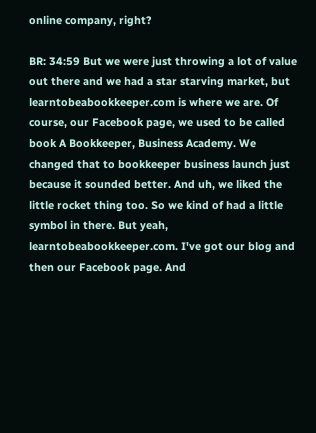online company, right?

BR: 34:59 But we were just throwing a lot of value out there and we had a star starving market, but learntobeabookkeeper.com is where we are. Of course, our Facebook page, we used to be called book A Bookkeeper, Business Academy. We changed that to bookkeeper business launch just because it sounded better. And uh, we liked the little rocket thing too. So we kind of had a little symbol in there. But yeah, learntobeabookkeeper.com. I've got our blog and then our Facebook page. And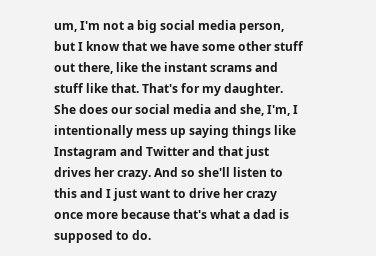um, I'm not a big social media person, but I know that we have some other stuff out there, like the instant scrams and stuff like that. That's for my daughter. She does our social media and she, I'm, I intentionally mess up saying things like Instagram and Twitter and that just drives her crazy. And so she'll listen to this and I just want to drive her crazy once more because that's what a dad is supposed to do.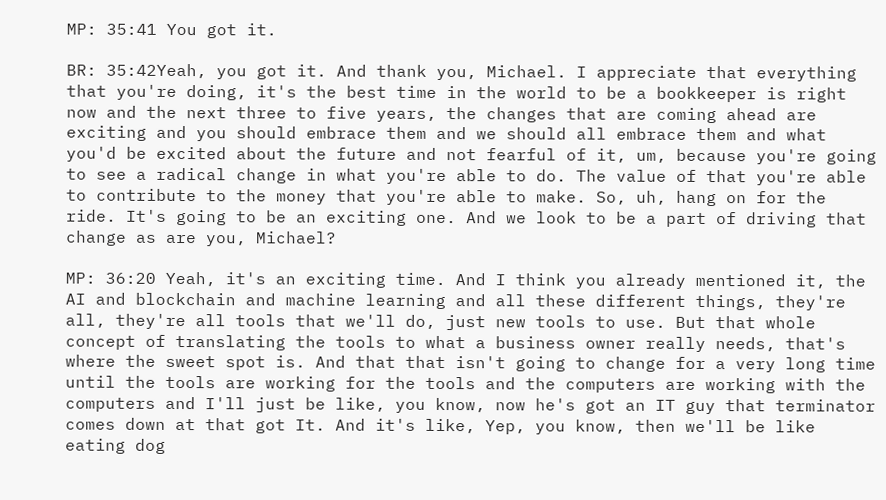MP: 35:41 You got it.

BR: 35:42Yeah, you got it. And thank you, Michael. I appreciate that everything that you're doing, it's the best time in the world to be a bookkeeper is right now and the next three to five years, the changes that are coming ahead are exciting and you should embrace them and we should all embrace them and what you'd be excited about the future and not fearful of it, um, because you're going to see a radical change in what you're able to do. The value of that you're able to contribute to the money that you're able to make. So, uh, hang on for the ride. It's going to be an exciting one. And we look to be a part of driving that change as are you, Michael?

MP: 36:20 Yeah, it's an exciting time. And I think you already mentioned it, the AI and blockchain and machine learning and all these different things, they're all, they're all tools that we'll do, just new tools to use. But that whole concept of translating the tools to what a business owner really needs, that's where the sweet spot is. And that that isn't going to change for a very long time until the tools are working for the tools and the computers are working with the computers and I'll just be like, you know, now he's got an IT guy that terminator comes down at that got It. And it's like, Yep, you know, then we'll be like eating dog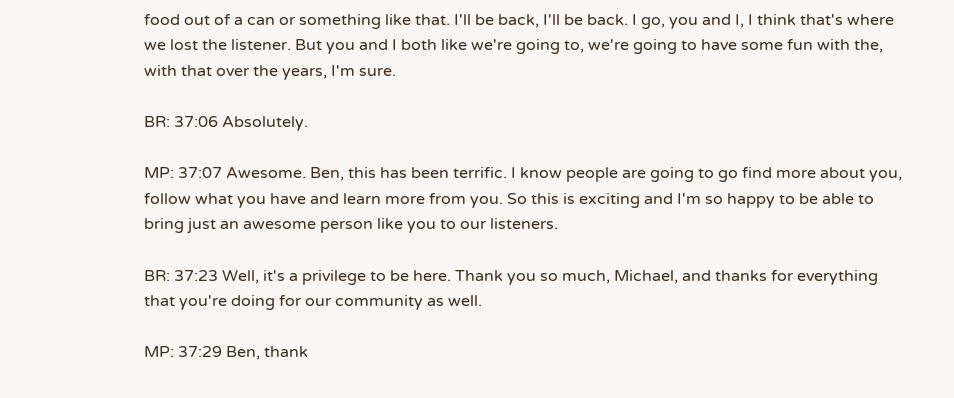food out of a can or something like that. I'll be back, I'll be back. I go, you and I, I think that's where we lost the listener. But you and I both like we're going to, we're going to have some fun with the, with that over the years, I'm sure.

BR: 37:06 Absolutely.

MP: 37:07 Awesome. Ben, this has been terrific. I know people are going to go find more about you, follow what you have and learn more from you. So this is exciting and I'm so happy to be able to bring just an awesome person like you to our listeners.

BR: 37:23 Well, it's a privilege to be here. Thank you so much, Michael, and thanks for everything that you're doing for our community as well.

MP: 37:29 Ben, thank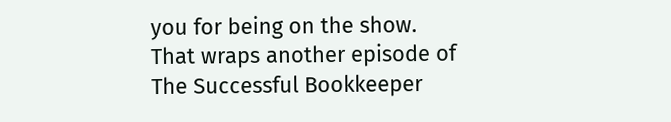you for being on the show. That wraps another episode of The Successful Bookkeeper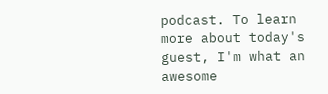podcast. To learn more about today's guest, I'm what an awesome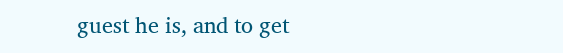guest he is, and to get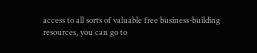access to all sorts of valuable free business-building resources, you can go to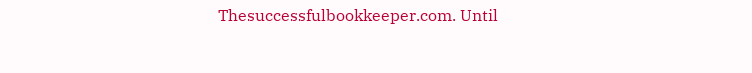Thesuccessfulbookkeeper.com. Until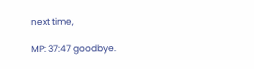next time,

MP: 37:47 goodbye.